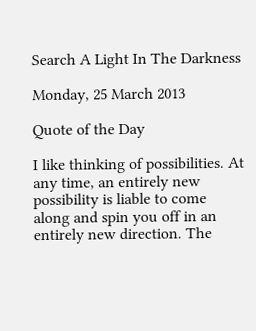Search A Light In The Darkness

Monday, 25 March 2013

Quote of the Day

I like thinking of possibilities. At any time, an entirely new possibility is liable to come along and spin you off in an entirely new direction. The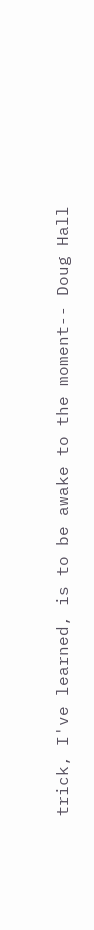trick, I've learned, is to be awake to the moment-- Doug Hall